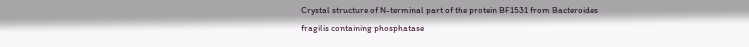Crystal structure of N-terminal part of the protein BF1531 from Bacteroides fragilis containing phosphatase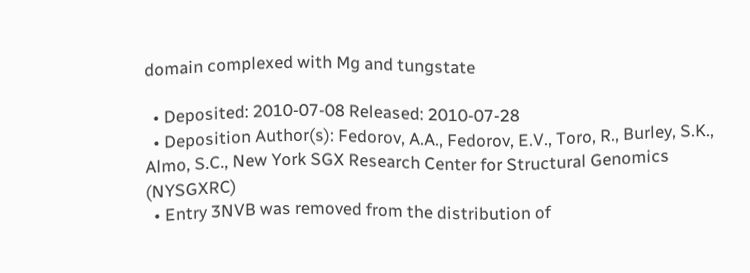domain complexed with Mg and tungstate

  • Deposited: 2010-07-08 Released: 2010-07-28
  • Deposition Author(s): Fedorov, A.A., Fedorov, E.V., Toro, R., Burley, S.K., Almo, S.C., New York SGX Research Center for Structural Genomics (NYSGXRC)
  • Entry 3NVB was removed from the distribution of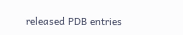released PDB entries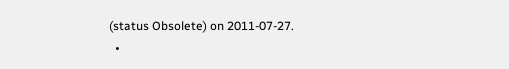(status Obsolete) on 2011-07-27.
  •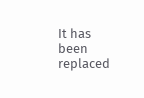It has been replaced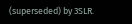(superseded) by 3SLR.